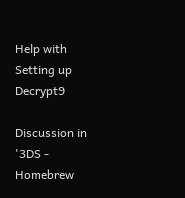Help with Setting up Decrypt9

Discussion in '3DS - Homebrew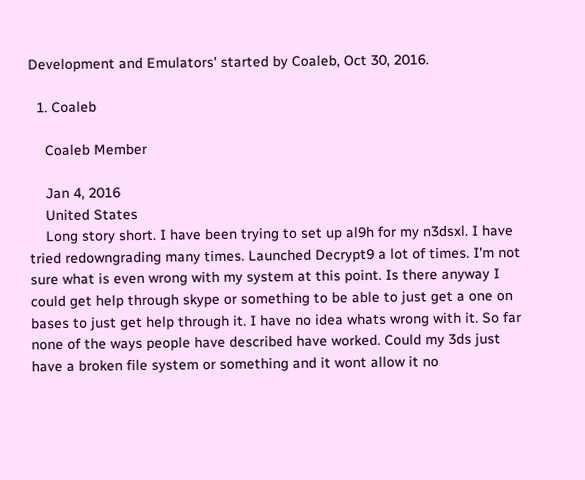Development and Emulators' started by Coaleb, Oct 30, 2016.

  1. Coaleb

    Coaleb Member

    Jan 4, 2016
    United States
    Long story short. I have been trying to set up al9h for my n3dsxl. I have tried redowngrading many times. Launched Decrypt9 a lot of times. I'm not sure what is even wrong with my system at this point. Is there anyway I could get help through skype or something to be able to just get a one on bases to just get help through it. I have no idea whats wrong with it. So far none of the ways people have described have worked. Could my 3ds just have a broken file system or something and it wont allow it no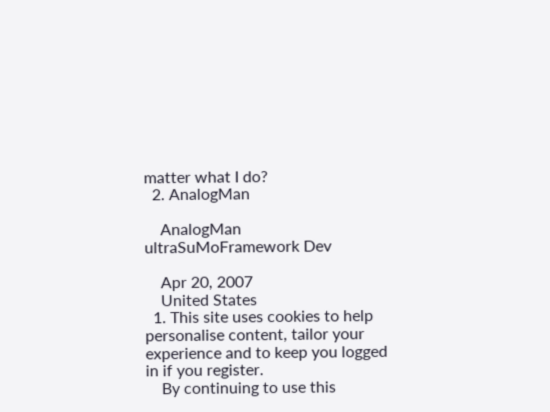matter what I do?
  2. AnalogMan

    AnalogMan ultraSuMoFramework Dev

    Apr 20, 2007
    United States
  1. This site uses cookies to help personalise content, tailor your experience and to keep you logged in if you register.
    By continuing to use this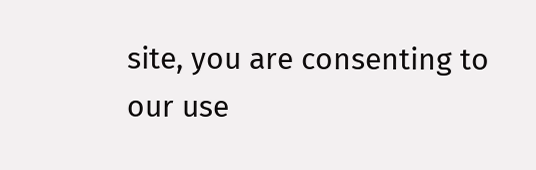site, you are consenting to our use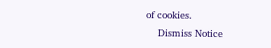of cookies.
    Dismiss Notice